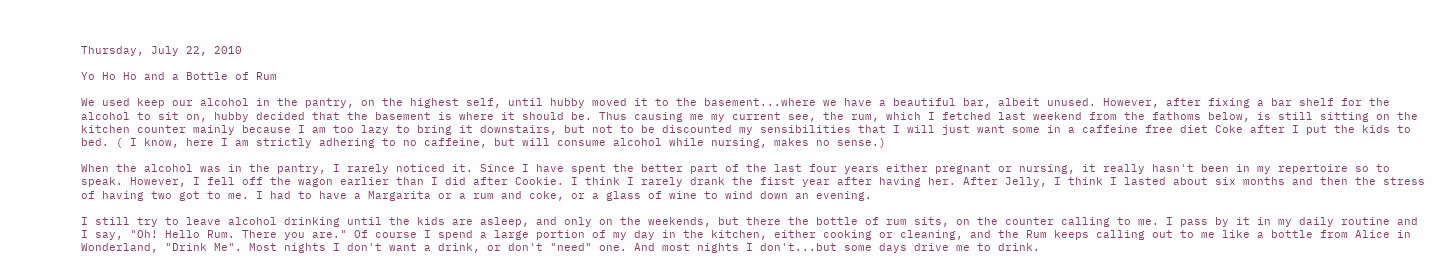Thursday, July 22, 2010

Yo Ho Ho and a Bottle of Rum

We used keep our alcohol in the pantry, on the highest self, until hubby moved it to the basement...where we have a beautiful bar, albeit unused. However, after fixing a bar shelf for the alcohol to sit on, hubby decided that the basement is where it should be. Thus causing me my current see, the rum, which I fetched last weekend from the fathoms below, is still sitting on the kitchen counter mainly because I am too lazy to bring it downstairs, but not to be discounted my sensibilities that I will just want some in a caffeine free diet Coke after I put the kids to bed. ( I know, here I am strictly adhering to no caffeine, but will consume alcohol while nursing, makes no sense.)

When the alcohol was in the pantry, I rarely noticed it. Since I have spent the better part of the last four years either pregnant or nursing, it really hasn't been in my repertoire so to speak. However, I fell off the wagon earlier than I did after Cookie. I think I rarely drank the first year after having her. After Jelly, I think I lasted about six months and then the stress of having two got to me. I had to have a Margarita or a rum and coke, or a glass of wine to wind down an evening.

I still try to leave alcohol drinking until the kids are asleep, and only on the weekends, but there the bottle of rum sits, on the counter calling to me. I pass by it in my daily routine and I say, "Oh! Hello Rum. There you are." Of course I spend a large portion of my day in the kitchen, either cooking or cleaning, and the Rum keeps calling out to me like a bottle from Alice in Wonderland, "Drink Me". Most nights I don't want a drink, or don't "need" one. And most nights I don't...but some days drive me to drink.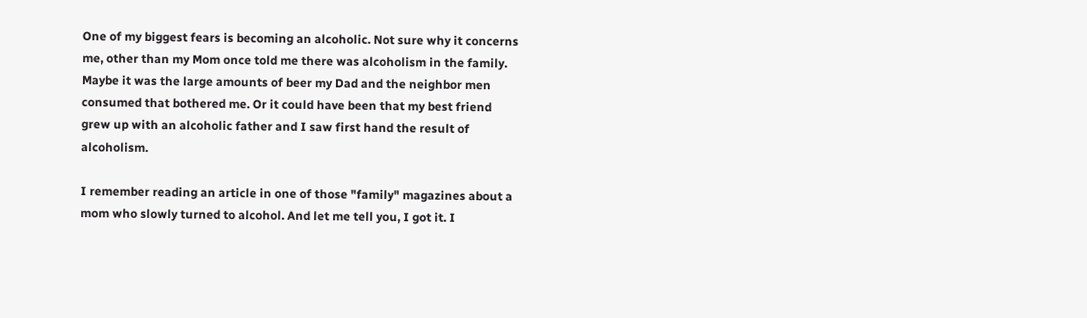One of my biggest fears is becoming an alcoholic. Not sure why it concerns me, other than my Mom once told me there was alcoholism in the family. Maybe it was the large amounts of beer my Dad and the neighbor men consumed that bothered me. Or it could have been that my best friend grew up with an alcoholic father and I saw first hand the result of alcoholism.

I remember reading an article in one of those "family" magazines about a mom who slowly turned to alcohol. And let me tell you, I got it. I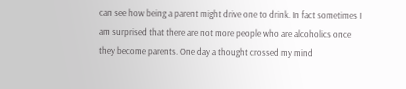can see how being a parent might drive one to drink. In fact sometimes I am surprised that there are not more people who are alcoholics once they become parents. One day a thought crossed my mind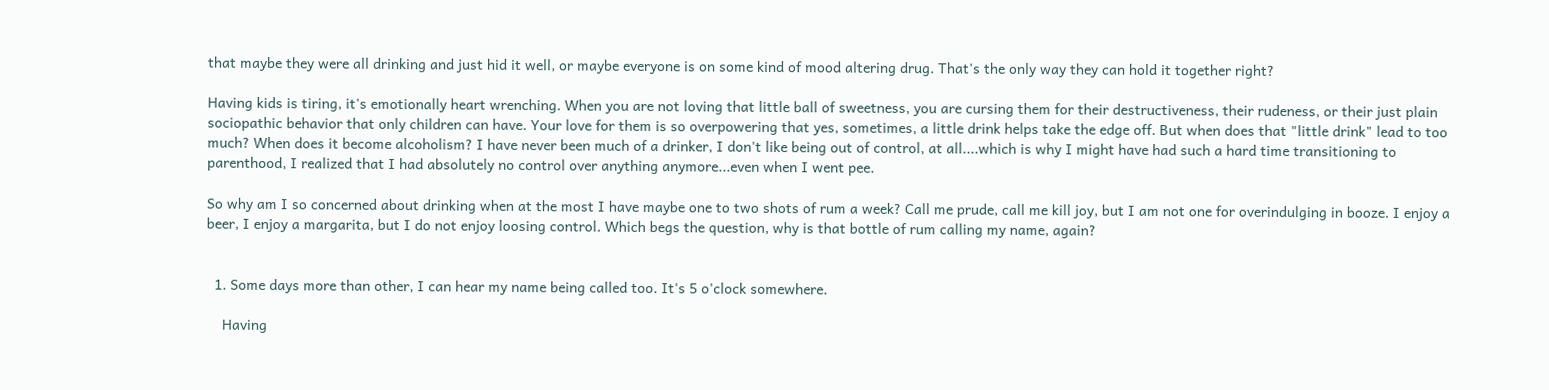that maybe they were all drinking and just hid it well, or maybe everyone is on some kind of mood altering drug. That's the only way they can hold it together right?

Having kids is tiring, it's emotionally heart wrenching. When you are not loving that little ball of sweetness, you are cursing them for their destructiveness, their rudeness, or their just plain sociopathic behavior that only children can have. Your love for them is so overpowering that yes, sometimes, a little drink helps take the edge off. But when does that "little drink" lead to too much? When does it become alcoholism? I have never been much of a drinker, I don't like being out of control, at all....which is why I might have had such a hard time transitioning to parenthood, I realized that I had absolutely no control over anything anymore...even when I went pee.

So why am I so concerned about drinking when at the most I have maybe one to two shots of rum a week? Call me prude, call me kill joy, but I am not one for overindulging in booze. I enjoy a beer, I enjoy a margarita, but I do not enjoy loosing control. Which begs the question, why is that bottle of rum calling my name, again?


  1. Some days more than other, I can hear my name being called too. It's 5 o'clock somewhere.

    Having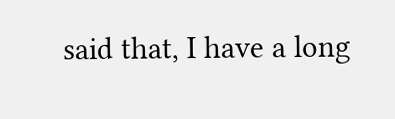said that, I have a long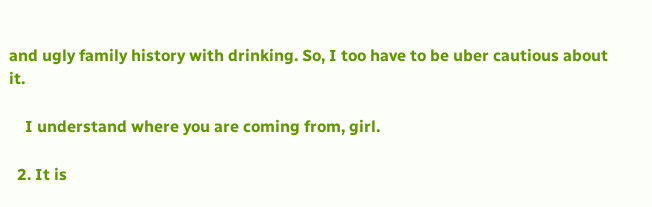and ugly family history with drinking. So, I too have to be uber cautious about it.

    I understand where you are coming from, girl.

  2. It is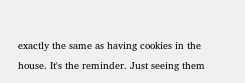exactly the same as having cookies in the house. It's the reminder. Just seeing them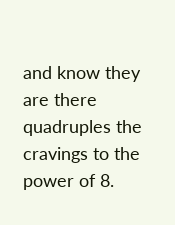and know they are there quadruples the cravings to the power of 8.